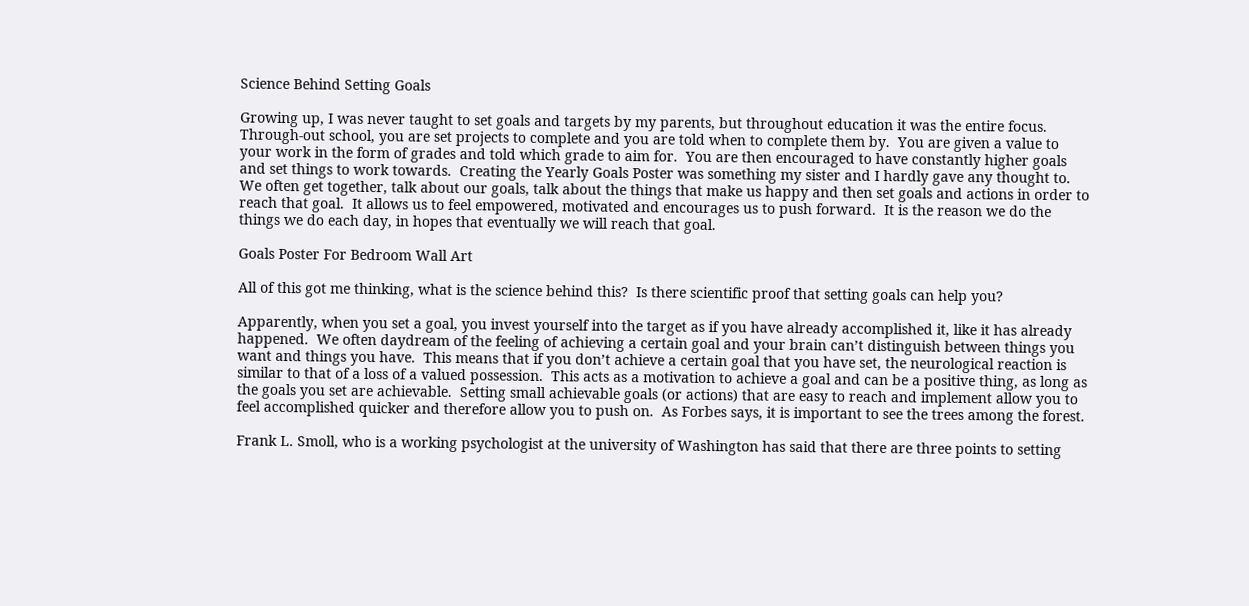Science Behind Setting Goals

Growing up, I was never taught to set goals and targets by my parents, but throughout education it was the entire focus.  Through-out school, you are set projects to complete and you are told when to complete them by.  You are given a value to your work in the form of grades and told which grade to aim for.  You are then encouraged to have constantly higher goals and set things to work towards.  Creating the Yearly Goals Poster was something my sister and I hardly gave any thought to.  We often get together, talk about our goals, talk about the things that make us happy and then set goals and actions in order to reach that goal.  It allows us to feel empowered, motivated and encourages us to push forward.  It is the reason we do the things we do each day, in hopes that eventually we will reach that goal.

Goals Poster For Bedroom Wall Art

All of this got me thinking, what is the science behind this?  Is there scientific proof that setting goals can help you?

Apparently, when you set a goal, you invest yourself into the target as if you have already accomplished it, like it has already happened.  We often daydream of the feeling of achieving a certain goal and your brain can’t distinguish between things you want and things you have.  This means that if you don’t achieve a certain goal that you have set, the neurological reaction is similar to that of a loss of a valued possession.  This acts as a motivation to achieve a goal and can be a positive thing, as long as the goals you set are achievable.  Setting small achievable goals (or actions) that are easy to reach and implement allow you to feel accomplished quicker and therefore allow you to push on.  As Forbes says, it is important to see the trees among the forest.

Frank L. Smoll, who is a working psychologist at the university of Washington has said that there are three points to setting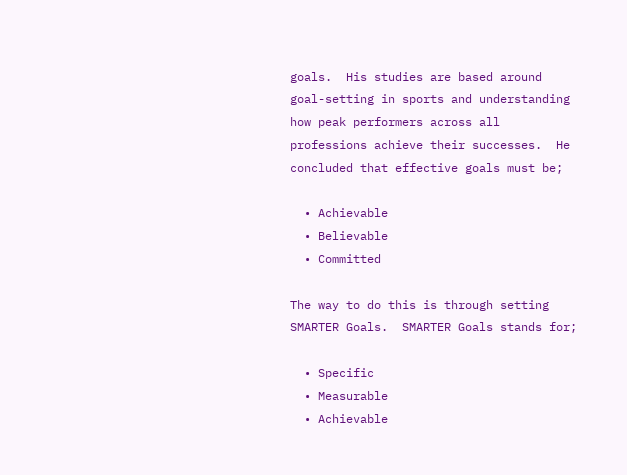goals.  His studies are based around goal-setting in sports and understanding how peak performers across all professions achieve their successes.  He concluded that effective goals must be;

  • Achievable
  • Believable
  • Committed

The way to do this is through setting SMARTER Goals.  SMARTER Goals stands for;

  • Specific
  • Measurable
  • Achievable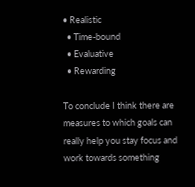• Realistic
  • Time-bound
  • Evaluative
  • Rewarding

To conclude I think there are measures to which goals can really help you stay focus and work towards something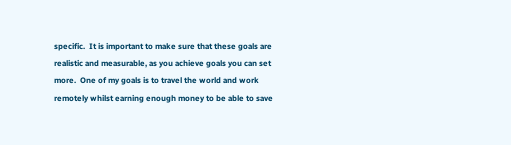specific.  It is important to make sure that these goals are realistic and measurable, as you achieve goals you can set more.  One of my goals is to travel the world and work remotely whilst earning enough money to be able to save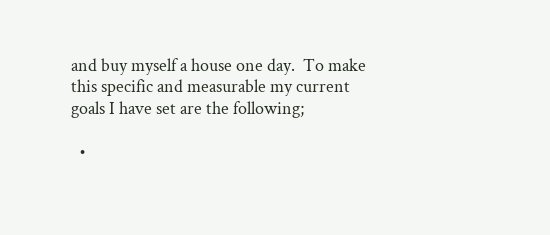and buy myself a house one day.  To make this specific and measurable my current goals I have set are the following;

  •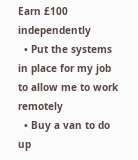Earn £100 independently
  • Put the systems in place for my job to allow me to work remotely
  • Buy a van to do up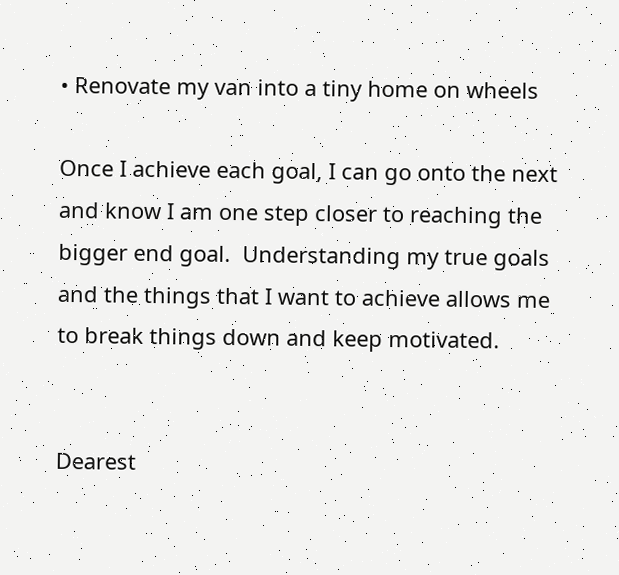• Renovate my van into a tiny home on wheels

Once I achieve each goal, I can go onto the next and know I am one step closer to reaching the bigger end goal.  Understanding my true goals and the things that I want to achieve allows me to break things down and keep motivated.


Dearest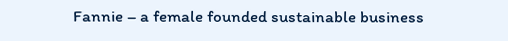Fannie – a female founded sustainable business